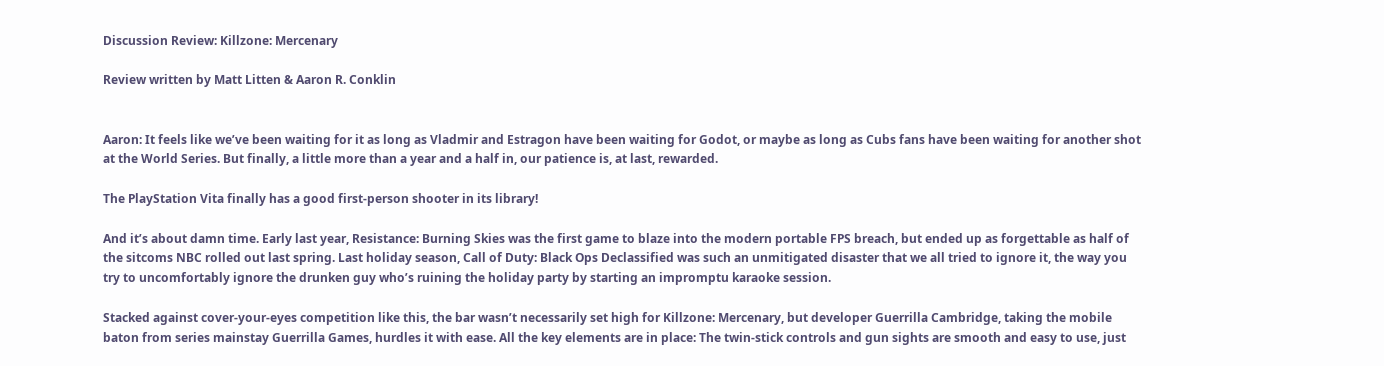Discussion Review: Killzone: Mercenary

Review written by Matt Litten & Aaron R. Conklin


Aaron: It feels like we’ve been waiting for it as long as Vladmir and Estragon have been waiting for Godot, or maybe as long as Cubs fans have been waiting for another shot at the World Series. But finally, a little more than a year and a half in, our patience is, at last, rewarded.

The PlayStation Vita finally has a good first-person shooter in its library!

And it’s about damn time. Early last year, Resistance: Burning Skies was the first game to blaze into the modern portable FPS breach, but ended up as forgettable as half of the sitcoms NBC rolled out last spring. Last holiday season, Call of Duty: Black Ops Declassified was such an unmitigated disaster that we all tried to ignore it, the way you try to uncomfortably ignore the drunken guy who’s ruining the holiday party by starting an impromptu karaoke session.

Stacked against cover-your-eyes competition like this, the bar wasn’t necessarily set high for Killzone: Mercenary, but developer Guerrilla Cambridge, taking the mobile baton from series mainstay Guerrilla Games, hurdles it with ease. All the key elements are in place: The twin-stick controls and gun sights are smooth and easy to use, just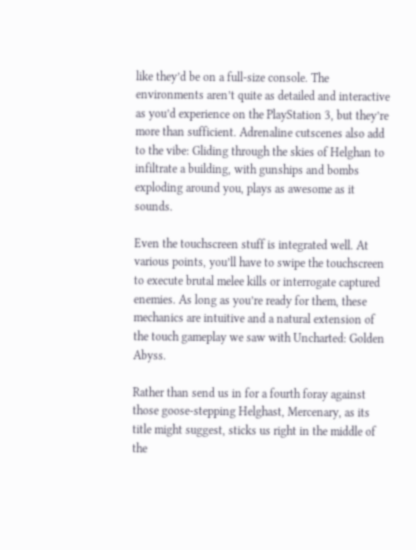like they’d be on a full-size console. The environments aren’t quite as detailed and interactive as you’d experience on the PlayStation 3, but they’re more than sufficient. Adrenaline cutscenes also add to the vibe: Gliding through the skies of Helghan to infiltrate a building, with gunships and bombs exploding around you, plays as awesome as it sounds.

Even the touchscreen stuff is integrated well. At various points, you’ll have to swipe the touchscreen to execute brutal melee kills or interrogate captured enemies. As long as you’re ready for them, these mechanics are intuitive and a natural extension of the touch gameplay we saw with Uncharted: Golden Abyss.

Rather than send us in for a fourth foray against those goose-stepping Helghast, Mercenary, as its title might suggest, sticks us right in the middle of the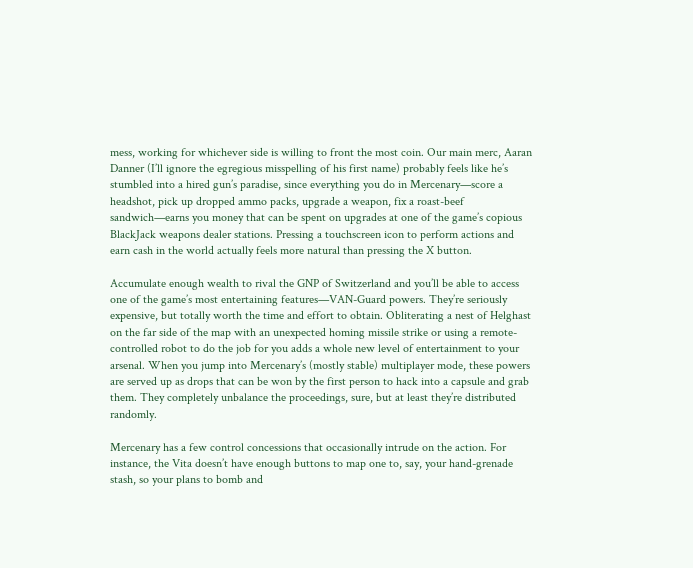mess, working for whichever side is willing to front the most coin. Our main merc, Aaran Danner (I’ll ignore the egregious misspelling of his first name) probably feels like he’s stumbled into a hired gun’s paradise, since everything you do in Mercenary—score a headshot, pick up dropped ammo packs, upgrade a weapon, fix a roast-beef sandwich—earns you money that can be spent on upgrades at one of the game’s copious BlackJack weapons dealer stations. Pressing a touchscreen icon to perform actions and earn cash in the world actually feels more natural than pressing the X button.

Accumulate enough wealth to rival the GNP of Switzerland and you’ll be able to access one of the game’s most entertaining features—VAN-Guard powers. They’re seriously expensive, but totally worth the time and effort to obtain. Obliterating a nest of Helghast on the far side of the map with an unexpected homing missile strike or using a remote-controlled robot to do the job for you adds a whole new level of entertainment to your arsenal. When you jump into Mercenary’s (mostly stable) multiplayer mode, these powers are served up as drops that can be won by the first person to hack into a capsule and grab them. They completely unbalance the proceedings, sure, but at least they’re distributed randomly.

Mercenary has a few control concessions that occasionally intrude on the action. For instance, the Vita doesn’t have enough buttons to map one to, say, your hand-grenade stash, so your plans to bomb and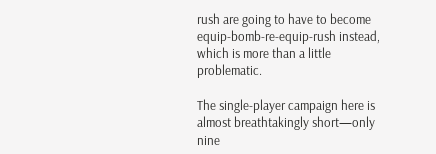rush are going to have to become equip-bomb-re-equip-rush instead, which is more than a little problematic.

The single-player campaign here is almost breathtakingly short—only nine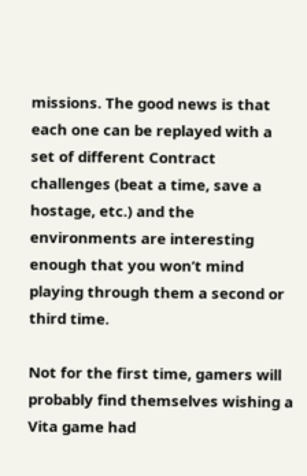missions. The good news is that each one can be replayed with a set of different Contract challenges (beat a time, save a hostage, etc.) and the environments are interesting enough that you won’t mind playing through them a second or third time.

Not for the first time, gamers will probably find themselves wishing a Vita game had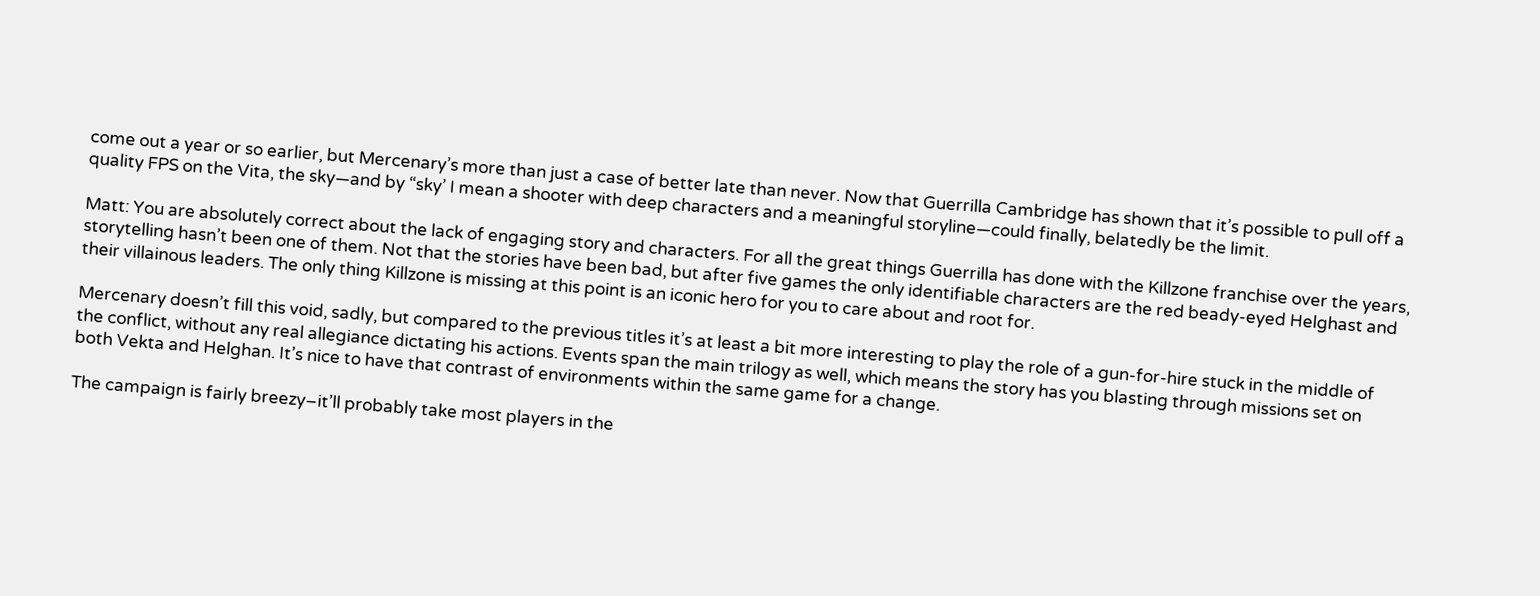come out a year or so earlier, but Mercenary’s more than just a case of better late than never. Now that Guerrilla Cambridge has shown that it’s possible to pull off a quality FPS on the Vita, the sky—and by “sky’ I mean a shooter with deep characters and a meaningful storyline—could finally, belatedly be the limit.

Matt: You are absolutely correct about the lack of engaging story and characters. For all the great things Guerrilla has done with the Killzone franchise over the years, storytelling hasn’t been one of them. Not that the stories have been bad, but after five games the only identifiable characters are the red beady-eyed Helghast and their villainous leaders. The only thing Killzone is missing at this point is an iconic hero for you to care about and root for.

Mercenary doesn’t fill this void, sadly, but compared to the previous titles it’s at least a bit more interesting to play the role of a gun-for-hire stuck in the middle of the conflict, without any real allegiance dictating his actions. Events span the main trilogy as well, which means the story has you blasting through missions set on both Vekta and Helghan. It’s nice to have that contrast of environments within the same game for a change.

The campaign is fairly breezy–it’ll probably take most players in the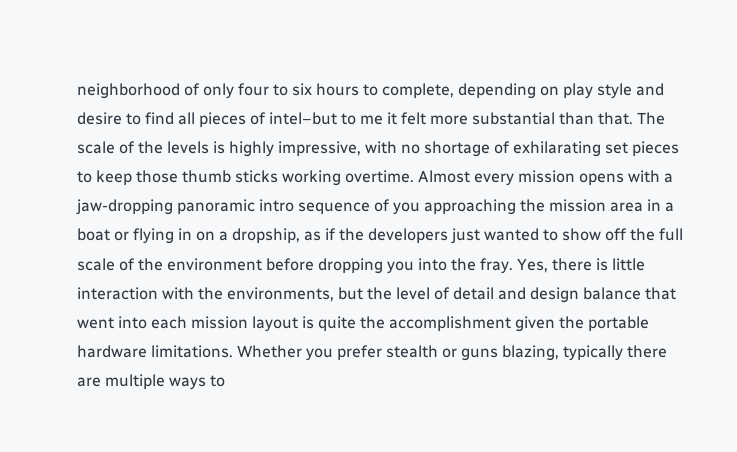neighborhood of only four to six hours to complete, depending on play style and desire to find all pieces of intel–but to me it felt more substantial than that. The scale of the levels is highly impressive, with no shortage of exhilarating set pieces to keep those thumb sticks working overtime. Almost every mission opens with a jaw-dropping panoramic intro sequence of you approaching the mission area in a boat or flying in on a dropship, as if the developers just wanted to show off the full scale of the environment before dropping you into the fray. Yes, there is little interaction with the environments, but the level of detail and design balance that went into each mission layout is quite the accomplishment given the portable hardware limitations. Whether you prefer stealth or guns blazing, typically there are multiple ways to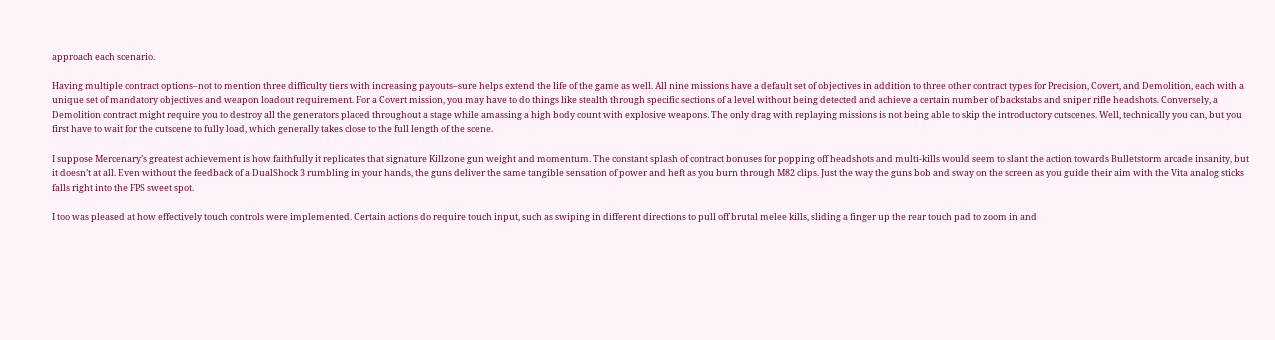approach each scenario.

Having multiple contract options–not to mention three difficulty tiers with increasing payouts–sure helps extend the life of the game as well. All nine missions have a default set of objectives in addition to three other contract types for Precision, Covert, and Demolition, each with a unique set of mandatory objectives and weapon loadout requirement. For a Covert mission, you may have to do things like stealth through specific sections of a level without being detected and achieve a certain number of backstabs and sniper rifle headshots. Conversely, a Demolition contract might require you to destroy all the generators placed throughout a stage while amassing a high body count with explosive weapons. The only drag with replaying missions is not being able to skip the introductory cutscenes. Well, technically you can, but you first have to wait for the cutscene to fully load, which generally takes close to the full length of the scene.

I suppose Mercenary’s greatest achievement is how faithfully it replicates that signature Killzone gun weight and momentum. The constant splash of contract bonuses for popping off headshots and multi-kills would seem to slant the action towards Bulletstorm arcade insanity, but it doesn’t at all. Even without the feedback of a DualShock 3 rumbling in your hands, the guns deliver the same tangible sensation of power and heft as you burn through M82 clips. Just the way the guns bob and sway on the screen as you guide their aim with the Vita analog sticks falls right into the FPS sweet spot.

I too was pleased at how effectively touch controls were implemented. Certain actions do require touch input, such as swiping in different directions to pull off brutal melee kills, sliding a finger up the rear touch pad to zoom in and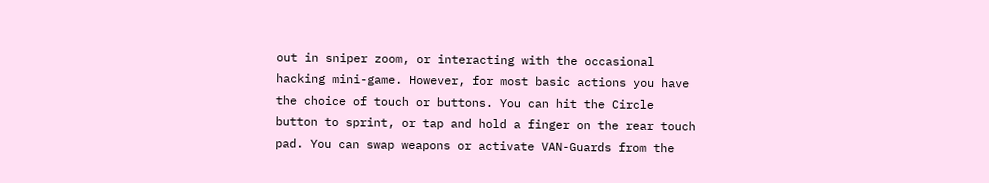out in sniper zoom, or interacting with the occasional hacking mini-game. However, for most basic actions you have the choice of touch or buttons. You can hit the Circle button to sprint, or tap and hold a finger on the rear touch pad. You can swap weapons or activate VAN-Guards from the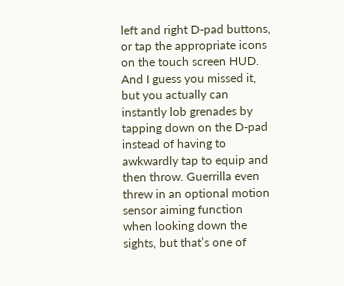left and right D-pad buttons, or tap the appropriate icons on the touch screen HUD. And I guess you missed it, but you actually can instantly lob grenades by tapping down on the D-pad instead of having to awkwardly tap to equip and then throw. Guerrilla even threw in an optional motion sensor aiming function when looking down the sights, but that’s one of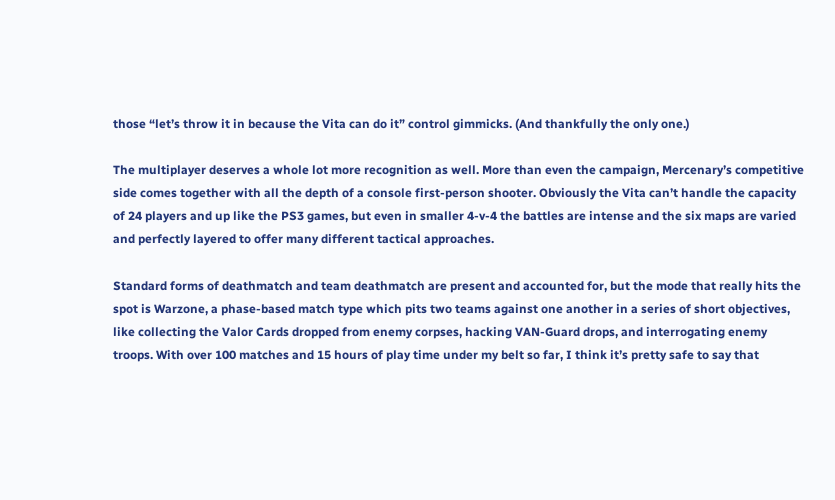those “let’s throw it in because the Vita can do it” control gimmicks. (And thankfully the only one.)

The multiplayer deserves a whole lot more recognition as well. More than even the campaign, Mercenary’s competitive side comes together with all the depth of a console first-person shooter. Obviously the Vita can’t handle the capacity of 24 players and up like the PS3 games, but even in smaller 4-v-4 the battles are intense and the six maps are varied and perfectly layered to offer many different tactical approaches.

Standard forms of deathmatch and team deathmatch are present and accounted for, but the mode that really hits the spot is Warzone, a phase-based match type which pits two teams against one another in a series of short objectives, like collecting the Valor Cards dropped from enemy corpses, hacking VAN-Guard drops, and interrogating enemy troops. With over 100 matches and 15 hours of play time under my belt so far, I think it’s pretty safe to say that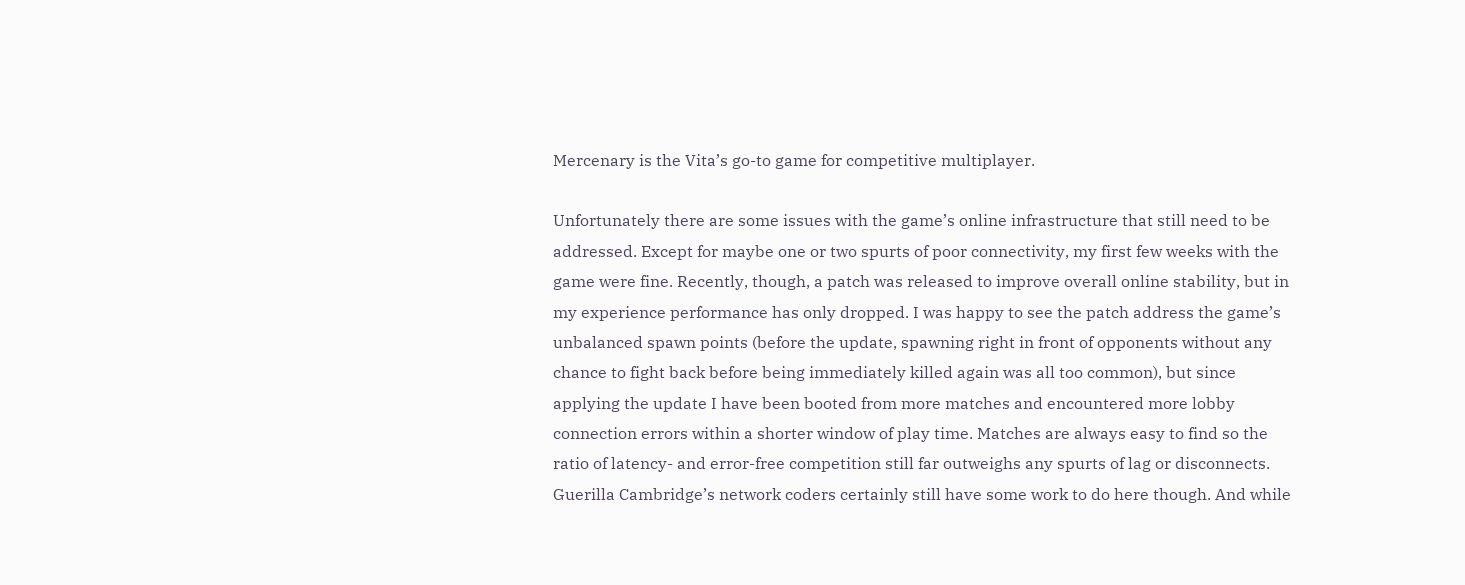Mercenary is the Vita’s go-to game for competitive multiplayer.

Unfortunately there are some issues with the game’s online infrastructure that still need to be addressed. Except for maybe one or two spurts of poor connectivity, my first few weeks with the game were fine. Recently, though, a patch was released to improve overall online stability, but in my experience performance has only dropped. I was happy to see the patch address the game’s unbalanced spawn points (before the update, spawning right in front of opponents without any chance to fight back before being immediately killed again was all too common), but since applying the update I have been booted from more matches and encountered more lobby connection errors within a shorter window of play time. Matches are always easy to find so the ratio of latency- and error-free competition still far outweighs any spurts of lag or disconnects. Guerilla Cambridge’s network coders certainly still have some work to do here though. And while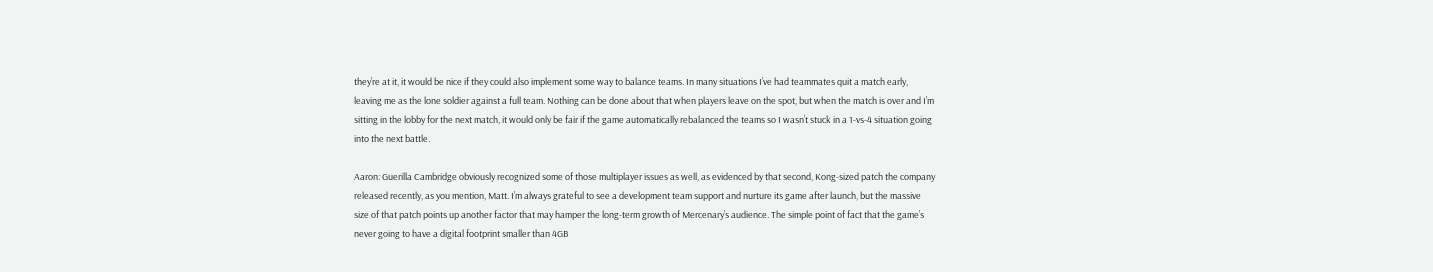they’re at it, it would be nice if they could also implement some way to balance teams. In many situations I’ve had teammates quit a match early, leaving me as the lone soldier against a full team. Nothing can be done about that when players leave on the spot, but when the match is over and I’m sitting in the lobby for the next match, it would only be fair if the game automatically rebalanced the teams so I wasn’t stuck in a 1-vs-4 situation going into the next battle.

Aaron: Guerilla Cambridge obviously recognized some of those multiplayer issues as well, as evidenced by that second, Kong-sized patch the company released recently, as you mention, Matt. I’m always grateful to see a development team support and nurture its game after launch, but the massive size of that patch points up another factor that may hamper the long-term growth of Mercenary’s audience. The simple point of fact that the game’s never going to have a digital footprint smaller than 4GB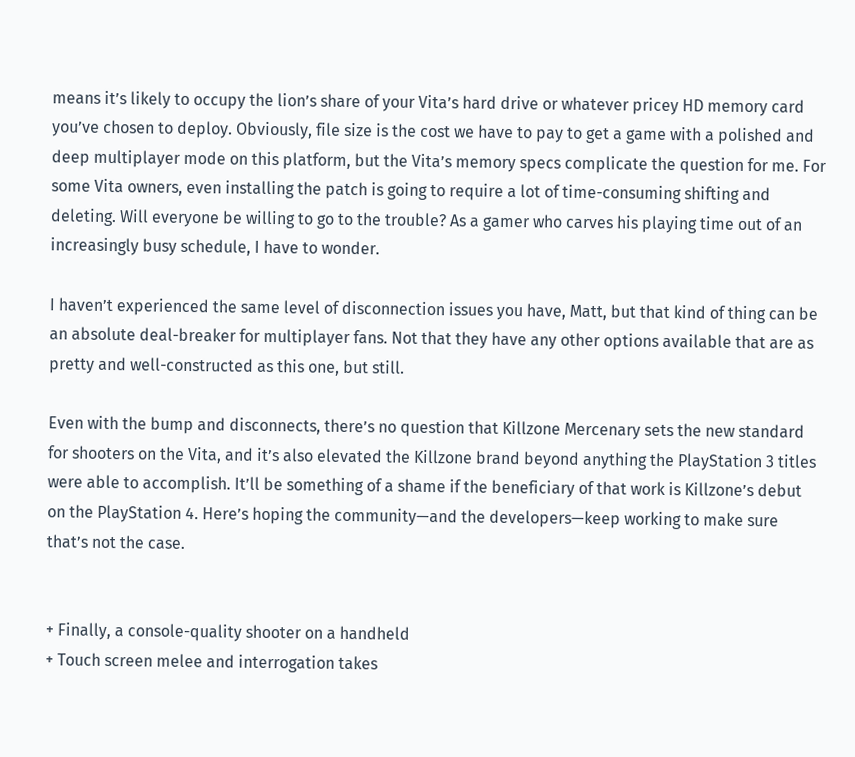means it’s likely to occupy the lion’s share of your Vita’s hard drive or whatever pricey HD memory card you’ve chosen to deploy. Obviously, file size is the cost we have to pay to get a game with a polished and deep multiplayer mode on this platform, but the Vita’s memory specs complicate the question for me. For some Vita owners, even installing the patch is going to require a lot of time-consuming shifting and deleting. Will everyone be willing to go to the trouble? As a gamer who carves his playing time out of an increasingly busy schedule, I have to wonder.

I haven’t experienced the same level of disconnection issues you have, Matt, but that kind of thing can be an absolute deal-breaker for multiplayer fans. Not that they have any other options available that are as pretty and well-constructed as this one, but still.

Even with the bump and disconnects, there’s no question that Killzone Mercenary sets the new standard for shooters on the Vita, and it’s also elevated the Killzone brand beyond anything the PlayStation 3 titles were able to accomplish. It’ll be something of a shame if the beneficiary of that work is Killzone’s debut on the PlayStation 4. Here’s hoping the community—and the developers—keep working to make sure that’s not the case.


+ Finally, a console-quality shooter on a handheld
+ Touch screen melee and interrogation takes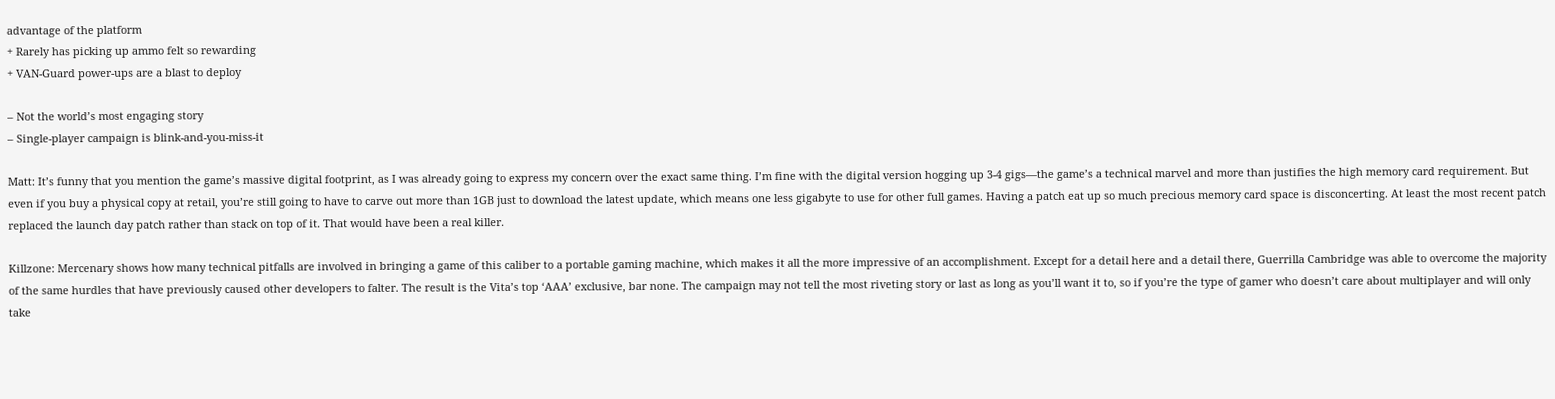advantage of the platform
+ Rarely has picking up ammo felt so rewarding
+ VAN-Guard power-ups are a blast to deploy

– Not the world’s most engaging story
– Single-player campaign is blink-and-you-miss-it

Matt: It’s funny that you mention the game’s massive digital footprint, as I was already going to express my concern over the exact same thing. I’m fine with the digital version hogging up 3-4 gigs—the game’s a technical marvel and more than justifies the high memory card requirement. But even if you buy a physical copy at retail, you’re still going to have to carve out more than 1GB just to download the latest update, which means one less gigabyte to use for other full games. Having a patch eat up so much precious memory card space is disconcerting. At least the most recent patch replaced the launch day patch rather than stack on top of it. That would have been a real killer.

Killzone: Mercenary shows how many technical pitfalls are involved in bringing a game of this caliber to a portable gaming machine, which makes it all the more impressive of an accomplishment. Except for a detail here and a detail there, Guerrilla Cambridge was able to overcome the majority of the same hurdles that have previously caused other developers to falter. The result is the Vita’s top ‘AAA’ exclusive, bar none. The campaign may not tell the most riveting story or last as long as you’ll want it to, so if you’re the type of gamer who doesn’t care about multiplayer and will only take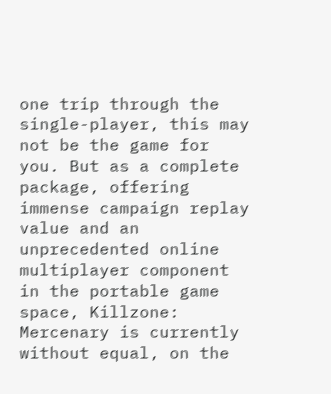one trip through the single-player, this may not be the game for you. But as a complete package, offering immense campaign replay value and an unprecedented online multiplayer component in the portable game space, Killzone: Mercenary is currently without equal, on the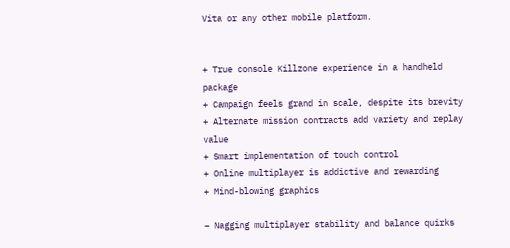Vita or any other mobile platform.


+ True console Killzone experience in a handheld package
+ Campaign feels grand in scale, despite its brevity
+ Alternate mission contracts add variety and replay value
+ Smart implementation of touch control
+ Online multiplayer is addictive and rewarding
+ Mind-blowing graphics

– Nagging multiplayer stability and balance quirks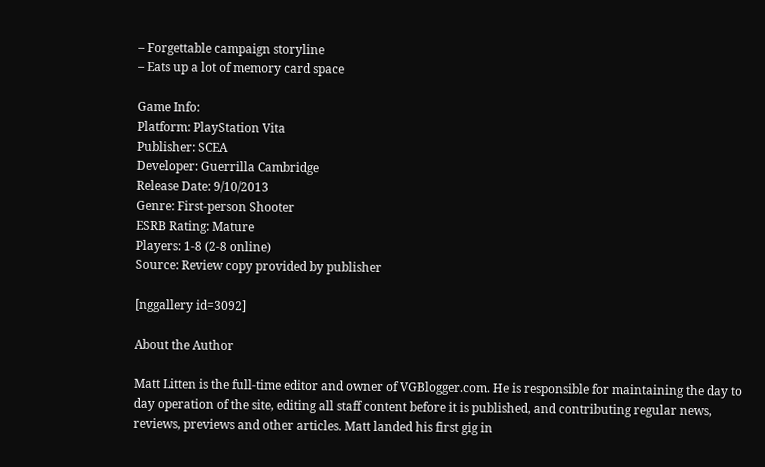– Forgettable campaign storyline
– Eats up a lot of memory card space

Game Info:
Platform: PlayStation Vita
Publisher: SCEA
Developer: Guerrilla Cambridge
Release Date: 9/10/2013
Genre: First-person Shooter
ESRB Rating: Mature
Players: 1-8 (2-8 online)
Source: Review copy provided by publisher

[nggallery id=3092]

About the Author

Matt Litten is the full-time editor and owner of VGBlogger.com. He is responsible for maintaining the day to day operation of the site, editing all staff content before it is published, and contributing regular news, reviews, previews and other articles. Matt landed his first gig in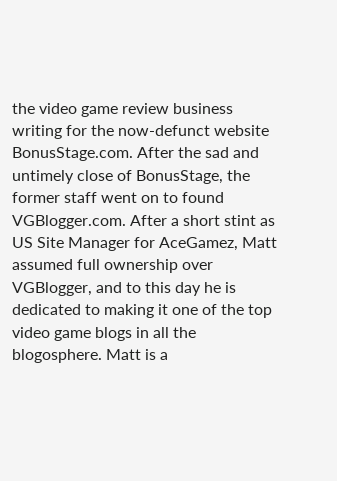the video game review business writing for the now-defunct website BonusStage.com. After the sad and untimely close of BonusStage, the former staff went on to found VGBlogger.com. After a short stint as US Site Manager for AceGamez, Matt assumed full ownership over VGBlogger, and to this day he is dedicated to making it one of the top video game blogs in all the blogosphere. Matt is a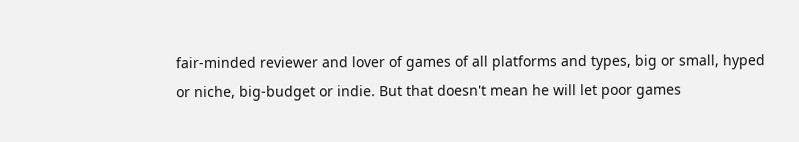fair-minded reviewer and lover of games of all platforms and types, big or small, hyped or niche, big-budget or indie. But that doesn't mean he will let poor games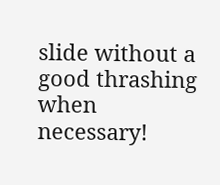slide without a good thrashing when necessary!